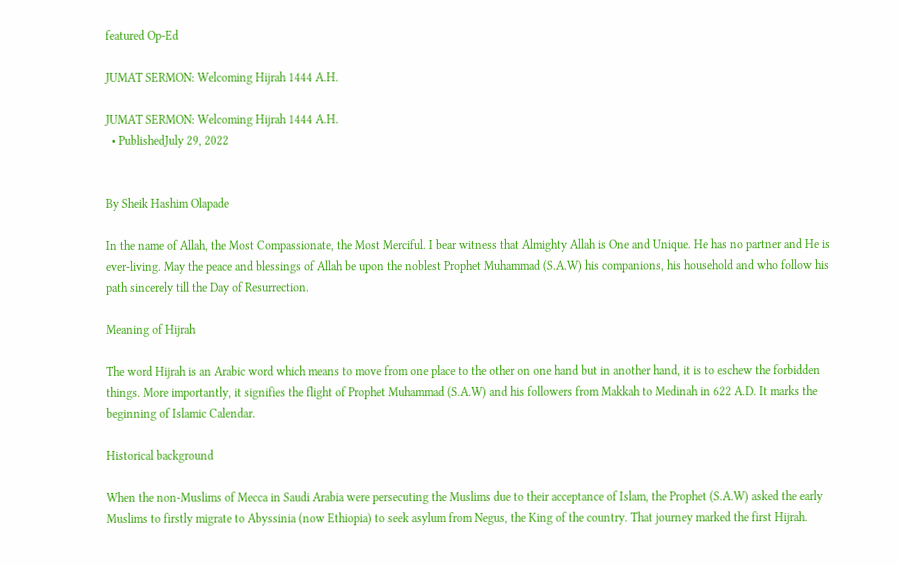featured Op-Ed

JUMAT SERMON: Welcoming Hijrah 1444 A.H.

JUMAT SERMON: Welcoming Hijrah 1444 A.H.
  • PublishedJuly 29, 2022


By Sheik Hashim Olapade

In the name of Allah, the Most Compassionate, the Most Merciful. I bear witness that Almighty Allah is One and Unique. He has no partner and He is ever-living. May the peace and blessings of Allah be upon the noblest Prophet Muhammad (S.A.W) his companions, his household and who follow his path sincerely till the Day of Resurrection.

Meaning of Hijrah

The word Hijrah is an Arabic word which means to move from one place to the other on one hand but in another hand, it is to eschew the forbidden things. More importantly, it signifies the flight of Prophet Muhammad (S.A.W) and his followers from Makkah to Medinah in 622 A.D. It marks the beginning of Islamic Calendar.

Historical background

When the non-Muslims of Mecca in Saudi Arabia were persecuting the Muslims due to their acceptance of Islam, the Prophet (S.A.W) asked the early Muslims to firstly migrate to Abyssinia (now Ethiopia) to seek asylum from Negus, the King of the country. That journey marked the first Hijrah.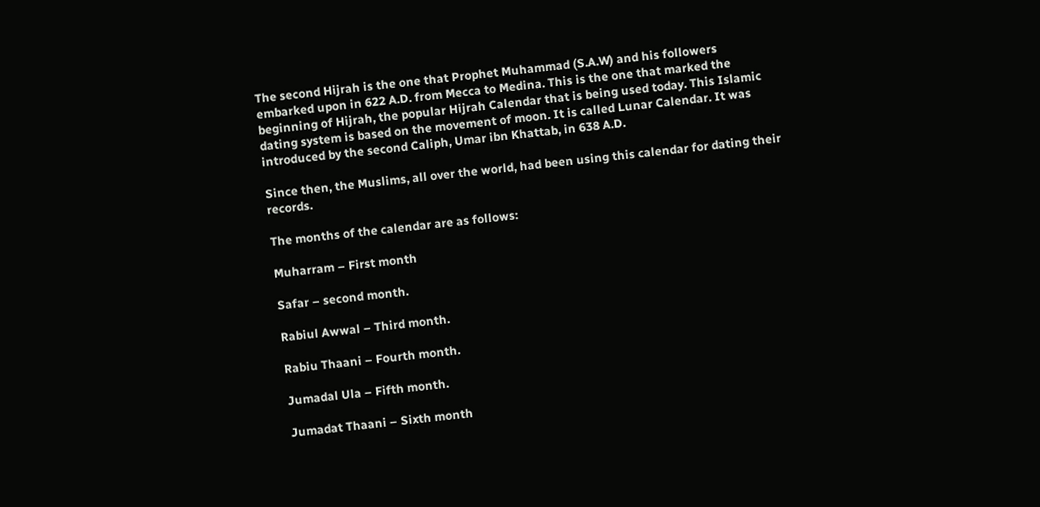The second Hijrah is the one that Prophet Muhammad (S.A.W) and his followers embarked upon in 622 A.D. from Mecca to Medina. This is the one that marked the beginning of Hijrah, the popular Hijrah Calendar that is being used today. This Islamic dating system is based on the movement of moon. It is called Lunar Calendar. It was introduced by the second Caliph, Umar ibn Khattab, in 638 A.D.

Since then, the Muslims, all over the world, had been using this calendar for dating their records.

The months of the calendar are as follows:

Muharram – First month

Safar – second month.

Rabiul Awwal – Third month.

Rabiu Thaani – Fourth month.

Jumadal Ula – Fifth month.

Jumadat Thaani – Sixth month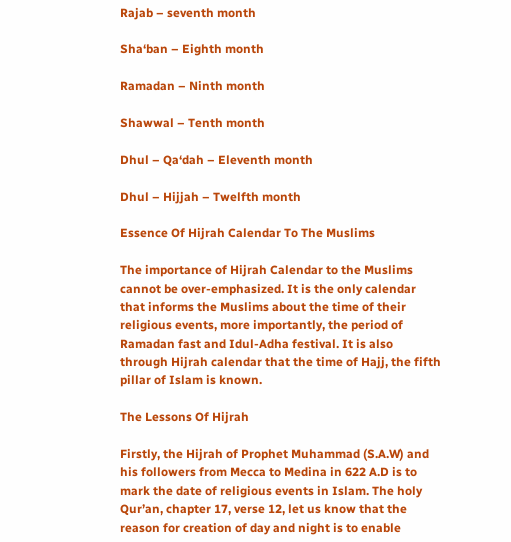Rajab – seventh month

Sha‘ban – Eighth month

Ramadan – Ninth month

Shawwal – Tenth month

Dhul – Qa‘dah – Eleventh month

Dhul – Hijjah – Twelfth month

Essence Of Hijrah Calendar To The Muslims

The importance of Hijrah Calendar to the Muslims cannot be over-emphasized. It is the only calendar that informs the Muslims about the time of their religious events, more importantly, the period of Ramadan fast and Idul-Adha festival. It is also through Hijrah calendar that the time of Hajj, the fifth pillar of Islam is known.

The Lessons Of Hijrah

Firstly, the Hijrah of Prophet Muhammad (S.A.W) and his followers from Mecca to Medina in 622 A.D is to mark the date of religious events in Islam. The holy Qur’an, chapter 17, verse 12, let us know that the reason for creation of day and night is to enable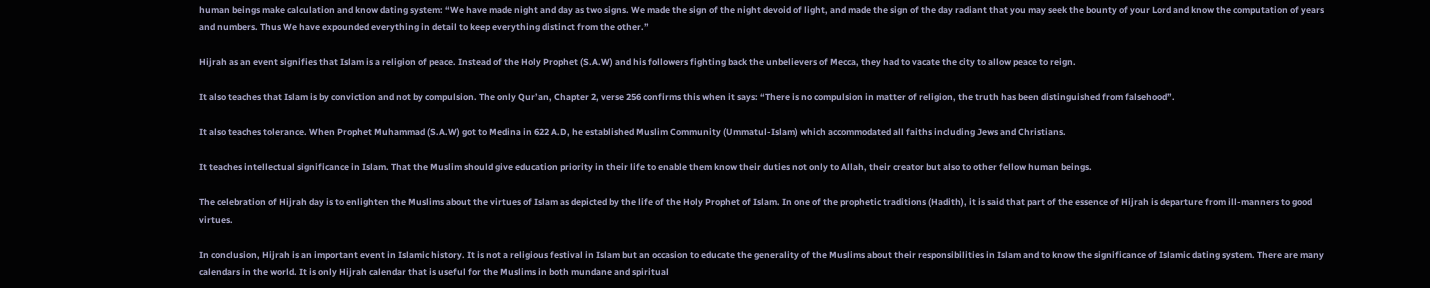human beings make calculation and know dating system: “We have made night and day as two signs. We made the sign of the night devoid of light, and made the sign of the day radiant that you may seek the bounty of your Lord and know the computation of years and numbers. Thus We have expounded everything in detail to keep everything distinct from the other.”

Hijrah as an event signifies that Islam is a religion of peace. Instead of the Holy Prophet (S.A.W) and his followers fighting back the unbelievers of Mecca, they had to vacate the city to allow peace to reign.

It also teaches that Islam is by conviction and not by compulsion. The only Qur’an, Chapter 2, verse 256 confirms this when it says: “There is no compulsion in matter of religion, the truth has been distinguished from falsehood”.

It also teaches tolerance. When Prophet Muhammad (S.A.W) got to Medina in 622 A.D, he established Muslim Community (Ummatul-Islam) which accommodated all faiths including Jews and Christians.

It teaches intellectual significance in Islam. That the Muslim should give education priority in their life to enable them know their duties not only to Allah, their creator but also to other fellow human beings.

The celebration of Hijrah day is to enlighten the Muslims about the virtues of Islam as depicted by the life of the Holy Prophet of Islam. In one of the prophetic traditions (Hadith), it is said that part of the essence of Hijrah is departure from ill-manners to good virtues.

In conclusion, Hijrah is an important event in Islamic history. It is not a religious festival in Islam but an occasion to educate the generality of the Muslims about their responsibilities in Islam and to know the significance of Islamic dating system. There are many calendars in the world. It is only Hijrah calendar that is useful for the Muslims in both mundane and spiritual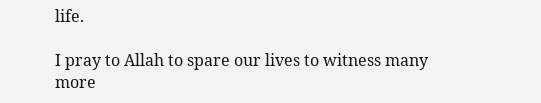life.

I pray to Allah to spare our lives to witness many more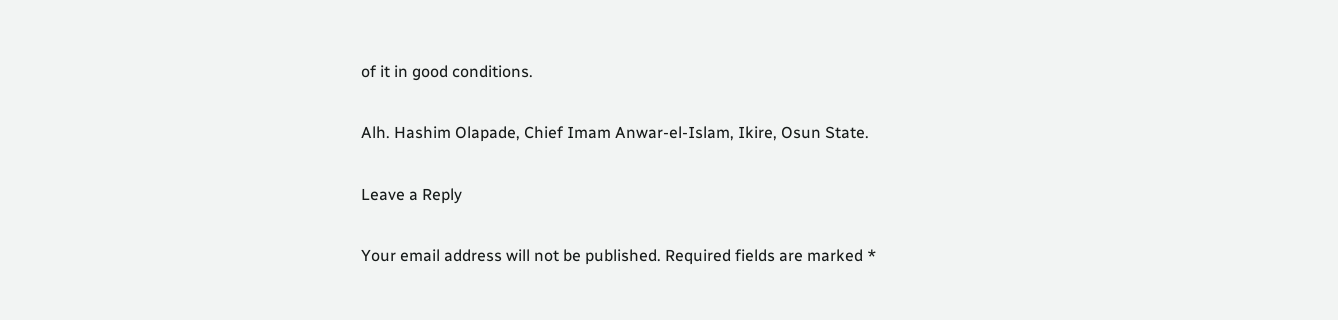of it in good conditions.

Alh. Hashim Olapade, Chief Imam Anwar-el-Islam, Ikire, Osun State.

Leave a Reply

Your email address will not be published. Required fields are marked *